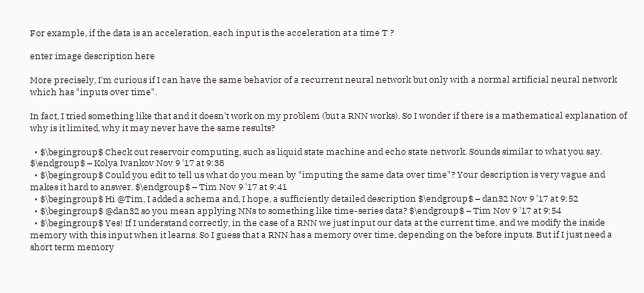For example, if the data is an acceleration, each input is the acceleration at a time T ?

enter image description here

More precisely, I'm curious if I can have the same behavior of a recurrent neural network but only with a normal artificial neural network which has "inputs over time".

In fact, I tried something like that and it doesn't work on my problem (but a RNN works). So I wonder if there is a mathematical explanation of why is it limited, why it may never have the same results?

  • $\begingroup$ Check out reservoir computing, such as liquid state machine and echo state network. Sounds similar to what you say. $\endgroup$ – Kolya Ivankov Nov 9 '17 at 9:38
  • $\begingroup$ Could you edit to tell us what do you mean by "imputing the same data over time"? Your description is very vague and makes it hard to answer. $\endgroup$ – Tim Nov 9 '17 at 9:41
  • $\begingroup$ Hi @Tim, I added a schema and, I hope, a sufficiently detailed description $\endgroup$ – dan32 Nov 9 '17 at 9:52
  • $\begingroup$ @dan32 so you mean applying NNs to something like time-series data? $\endgroup$ – Tim Nov 9 '17 at 9:54
  • $\begingroup$ Yes! If I understand correctly, in the case of a RNN we just input our data at the current time, and we modify the inside memory with this input when it learns. So I guess that a RNN has a memory over time, depending on the before inputs. But if I just need a short term memory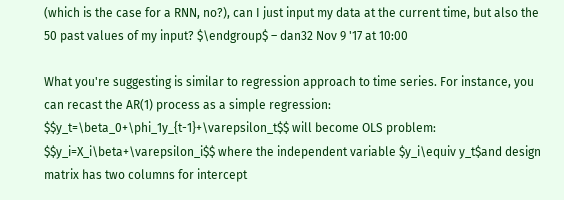(which is the case for a RNN, no?), can I just input my data at the current time, but also the 50 past values of my input? $\endgroup$ – dan32 Nov 9 '17 at 10:00

What you're suggesting is similar to regression approach to time series. For instance, you can recast the AR(1) process as a simple regression: $$y_t=\beta_0+\phi_1y_{t-1}+\varepsilon_t$$ will become OLS problem: $$y_i=X_i\beta+\varepsilon_i$$ where the independent variable $y_i\equiv y_t$and design matrix has two columns for intercept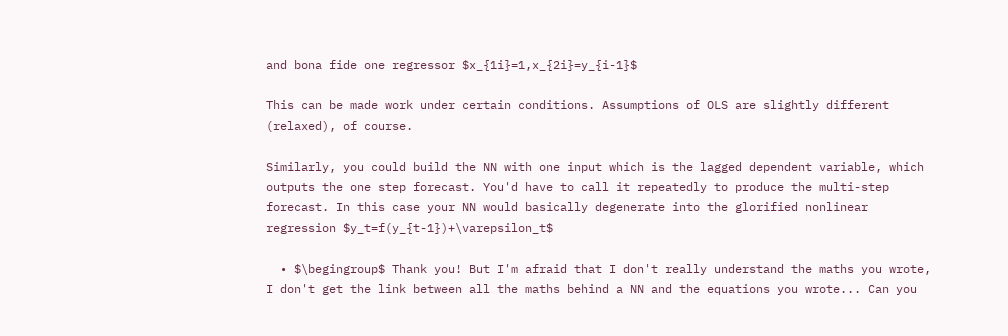and bona fide one regressor $x_{1i}=1,x_{2i}=y_{i-1}$

This can be made work under certain conditions. Assumptions of OLS are slightly different (relaxed), of course.

Similarly, you could build the NN with one input which is the lagged dependent variable, which outputs the one step forecast. You'd have to call it repeatedly to produce the multi-step forecast. In this case your NN would basically degenerate into the glorified nonlinear regression $y_t=f(y_{t-1})+\varepsilon_t$

  • $\begingroup$ Thank you! But I'm afraid that I don't really understand the maths you wrote, I don't get the link between all the maths behind a NN and the equations you wrote... Can you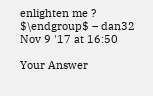enlighten me ? $\endgroup$ – dan32 Nov 9 '17 at 16:50

Your Answer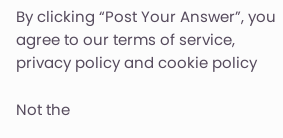By clicking “Post Your Answer”, you agree to our terms of service, privacy policy and cookie policy

Not the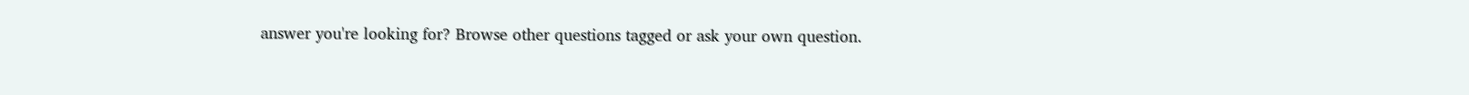answer you're looking for? Browse other questions tagged or ask your own question.